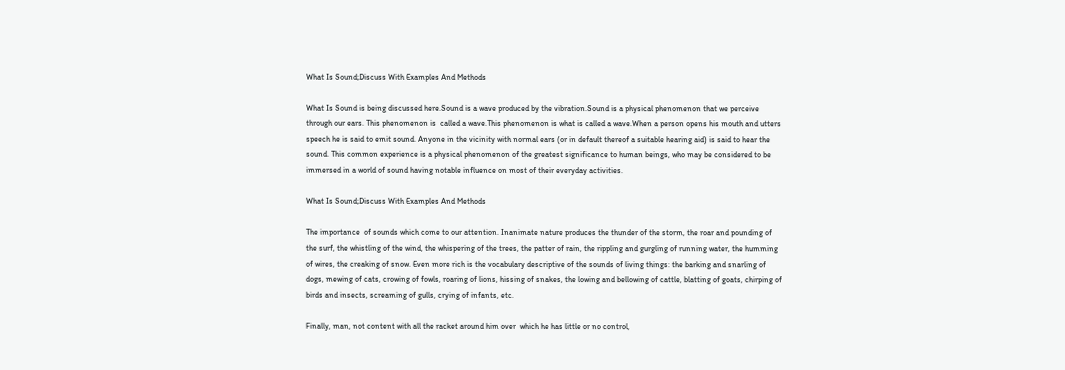What Is Sound;Discuss With Examples And Methods

What Is Sound is being discussed here.Sound is a wave produced by the vibration.Sound is a physical phenomenon that we perceive through our ears. This phenomenon is  called a wave.This phenomenon is what is called a wave.When a person opens his mouth and utters speech he is said to emit sound. Anyone in the vicinity with normal ears (or in default thereof a suitable hearing aid) is said to hear the sound. This common experience is a physical phenomenon of the greatest significance to human beings, who may be considered to be immersed in a world of sound having notable influence on most of their everyday activities.

What Is Sound;Discuss With Examples And Methods

The importance  of sounds which come to our attention. Inanimate nature produces the thunder of the storm, the roar and pounding of the surf, the whistling of the wind, the whispering of the trees, the patter of rain, the rippling and gurgling of running water, the humming of wires, the creaking of snow. Even more rich is the vocabulary descriptive of the sounds of living things: the barking and snarling of dogs, mewing of cats, crowing of fowls, roaring of lions, hissing of snakes, the lowing and bellowing of cattle, blatting of goats, chirping of birds and insects, screaming of gulls, crying of infants, etc.

Finally, man, not content with all the racket around him over  which he has little or no control,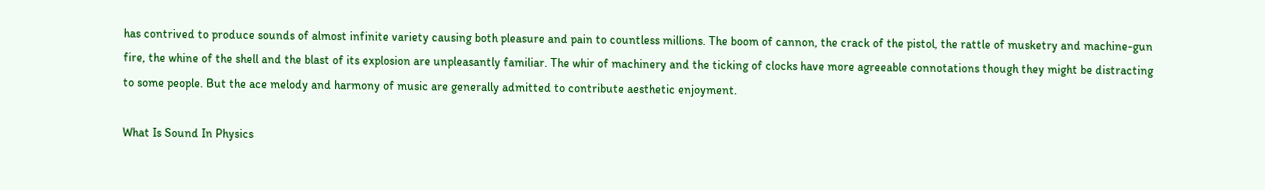has contrived to produce sounds of almost infinite variety causing both pleasure and pain to countless millions. The boom of cannon, the crack of the pistol, the rattle of musketry and machine-gun fire, the whine of the shell and the blast of its explosion are unpleasantly familiar. The whir of machinery and the ticking of clocks have more agreeable connotations though they might be distracting to some people. But the ace melody and harmony of music are generally admitted to contribute aesthetic enjoyment.

What Is Sound In Physics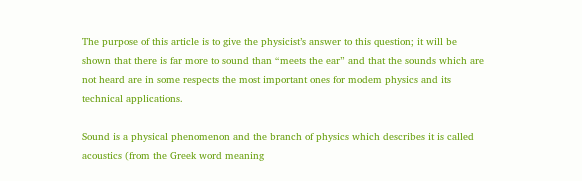The purpose of this article is to give the physicist’s answer to this question; it will be shown that there is far more to sound than “meets the ear” and that the sounds which are not heard are in some respects the most important ones for modem physics and its technical applications.

Sound is a physical phenomenon and the branch of physics which describes it is called acoustics (from the Greek word meaning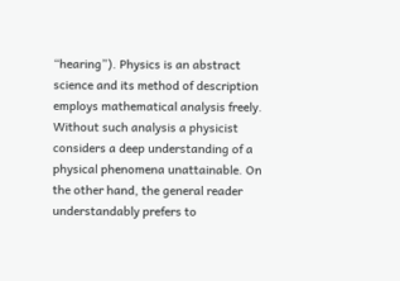“hearing”). Physics is an abstract science and its method of description employs mathematical analysis freely. Without such analysis a physicist considers a deep understanding of a physical phenomena unattainable. On the other hand, the general reader understandably prefers to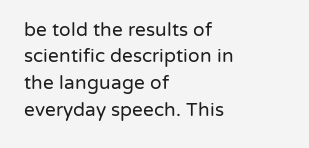be told the results of scientific description in the language of everyday speech. This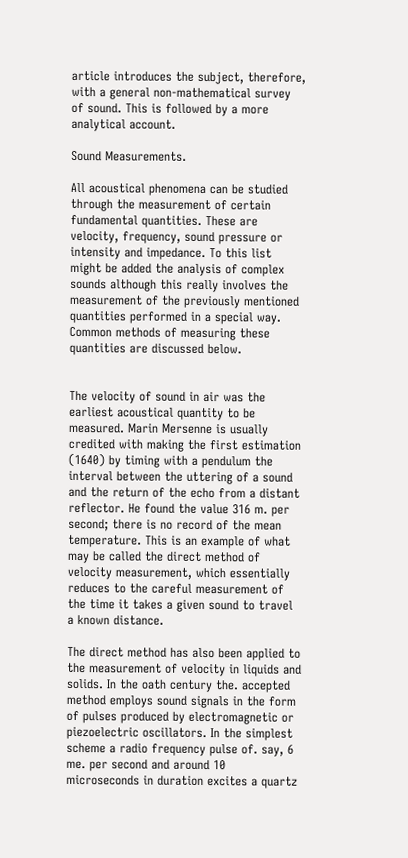article introduces the subject, therefore, with a general non-mathematical survey of sound. This is followed by a more analytical account.

Sound Measurements.

All acoustical phenomena can be studied through the measurement of certain fundamental quantities. These are velocity, frequency, sound pressure or intensity and impedance. To this list might be added the analysis of complex sounds although this really involves the measurement of the previously mentioned quantities performed in a special way. Common methods of measuring these quantities are discussed below.


The velocity of sound in air was the earliest acoustical quantity to be measured. Marin Mersenne is usually credited with making the first estimation (1640) by timing with a pendulum the interval between the uttering of a sound and the return of the echo from a distant reflector. He found the value 316 m. per second; there is no record of the mean temperature. This is an example of what may be called the direct method of velocity measurement, which essentially reduces to the careful measurement of the time it takes a given sound to travel a known distance.

The direct method has also been applied to the measurement of velocity in liquids and solids. In the oath century the. accepted method employs sound signals in the form of pulses produced by electromagnetic or piezoelectric oscillators. In the simplest scheme a radio frequency pulse of. say, 6 me. per second and around 10 microseconds in duration excites a quartz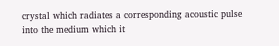crystal which radiates a corresponding acoustic pulse into the medium which it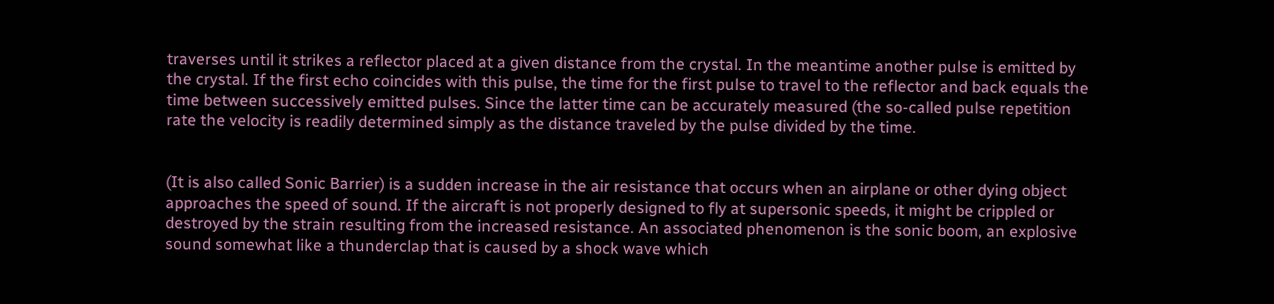traverses until it strikes a reflector placed at a given distance from the crystal. In the meantime another pulse is emitted by the crystal. If the first echo coincides with this pulse, the time for the first pulse to travel to the reflector and back equals the time between successively emitted pulses. Since the latter time can be accurately measured (the so-called pulse repetition rate the velocity is readily determined simply as the distance traveled by the pulse divided by the time.


(It is also called Sonic Barrier) is a sudden increase in the air resistance that occurs when an airplane or other dying object approaches the speed of sound. If the aircraft is not properly designed to fly at supersonic speeds, it might be crippled or destroyed by the strain resulting from the increased resistance. An associated phenomenon is the sonic boom, an explosive sound somewhat like a thunderclap that is caused by a shock wave which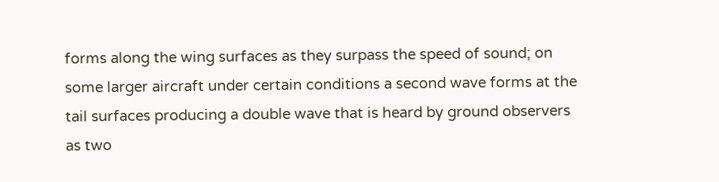forms along the wing surfaces as they surpass the speed of sound; on some larger aircraft under certain conditions a second wave forms at the tail surfaces producing a double wave that is heard by ground observers as two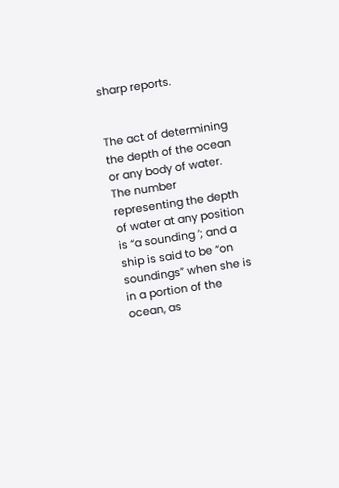sharp reports.


The act of determining the depth of the ocean or any body of water. The number representing the depth of water at any position is “a sounding ’; and a ship is said to be “on soundings” when she is in a portion of the ocean, as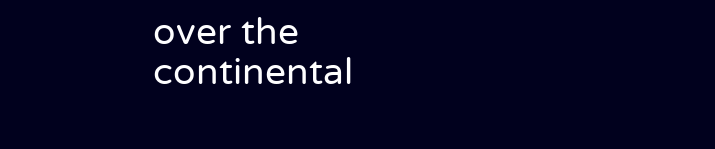over the continental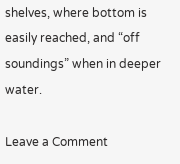shelves, where bottom is easily reached, and “off soundings” when in deeper water.

Leave a Comment